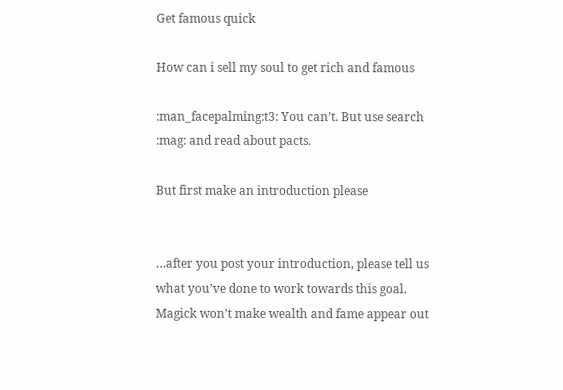Get famous quick

How can i sell my soul to get rich and famous

:man_facepalming:t3: You can’t. But use search :mag: and read about pacts.

But first make an introduction please


…after you post your introduction, please tell us what you’ve done to work towards this goal. Magick won’t make wealth and fame appear out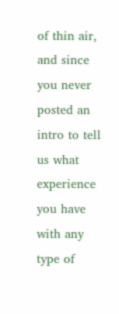of thin air, and since you never posted an intro to tell us what experience you have with any type of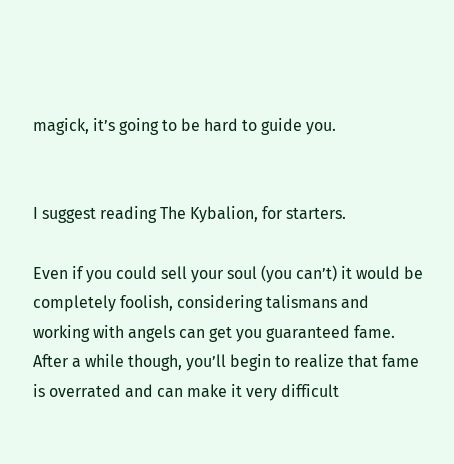magick, it’s going to be hard to guide you.


I suggest reading The Kybalion, for starters.

Even if you could sell your soul (you can’t) it would be completely foolish, considering talismans and working with angels can get you guaranteed fame. After a while though, you’ll begin to realize that fame is overrated and can make it very difficult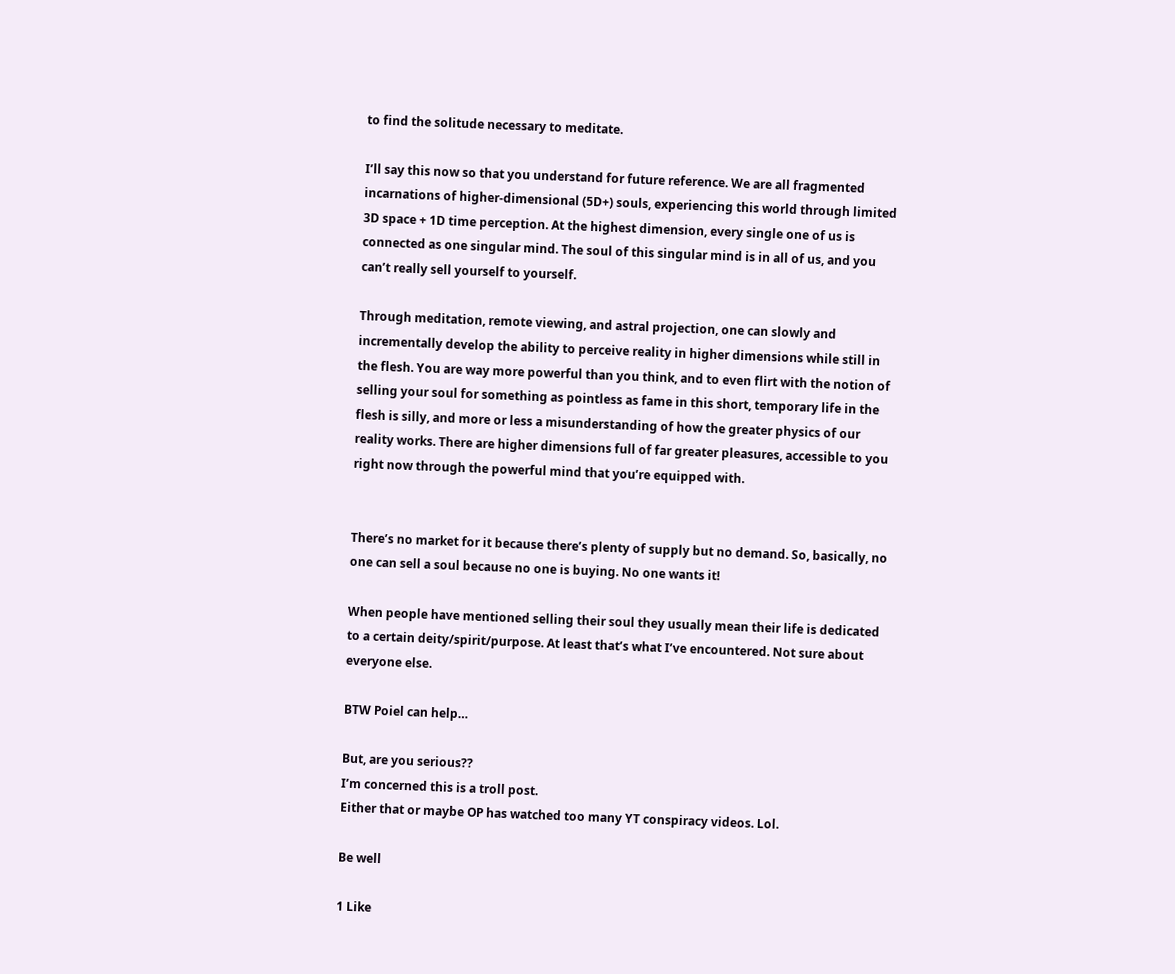to find the solitude necessary to meditate.

I’ll say this now so that you understand for future reference. We are all fragmented incarnations of higher-dimensional (5D+) souls, experiencing this world through limited 3D space + 1D time perception. At the highest dimension, every single one of us is connected as one singular mind. The soul of this singular mind is in all of us, and you can’t really sell yourself to yourself.

Through meditation, remote viewing, and astral projection, one can slowly and incrementally develop the ability to perceive reality in higher dimensions while still in the flesh. You are way more powerful than you think, and to even flirt with the notion of selling your soul for something as pointless as fame in this short, temporary life in the flesh is silly, and more or less a misunderstanding of how the greater physics of our reality works. There are higher dimensions full of far greater pleasures, accessible to you right now through the powerful mind that you’re equipped with.


There’s no market for it because there’s plenty of supply but no demand. So, basically, no one can sell a soul because no one is buying. No one wants it!

When people have mentioned selling their soul they usually mean their life is dedicated to a certain deity/spirit/purpose. At least that’s what I’ve encountered. Not sure about everyone else.

BTW Poiel can help…

But, are you serious??
I’m concerned this is a troll post.
Either that or maybe OP has watched too many YT conspiracy videos. Lol.

Be well

1 Like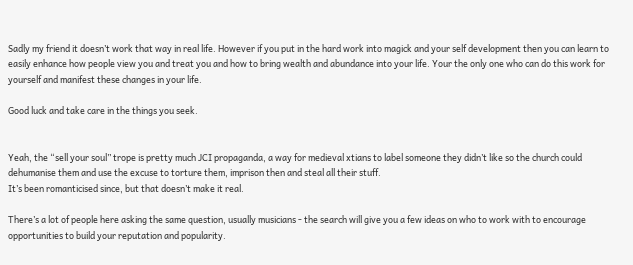Sadly my friend it doesn’t work that way in real life. However if you put in the hard work into magick and your self development then you can learn to easily enhance how people view you and treat you and how to bring wealth and abundance into your life. Your the only one who can do this work for yourself and manifest these changes in your life.

Good luck and take care in the things you seek.


Yeah, the “sell your soul” trope is pretty much JCI propaganda, a way for medieval xtians to label someone they didn’t like so the church could dehumanise them and use the excuse to torture them, imprison then and steal all their stuff.
It’s been romanticised since, but that doesn’t make it real.

There’s a lot of people here asking the same question, usually musicians - the search will give you a few ideas on who to work with to encourage opportunities to build your reputation and popularity.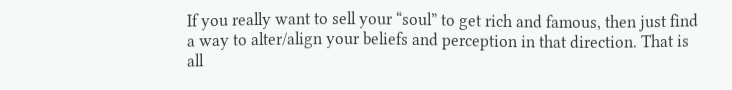If you really want to sell your “soul” to get rich and famous, then just find a way to alter/align your beliefs and perception in that direction. That is all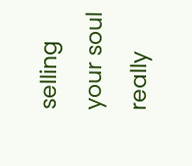selling your soul really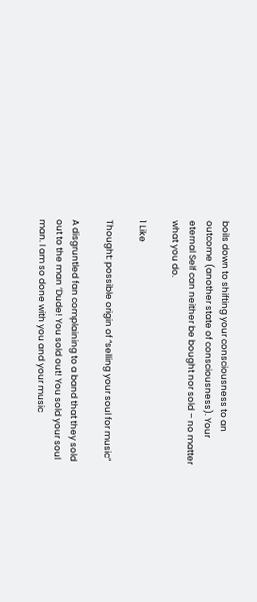boils down to shifting your consciousness to an outcome (another state of consciousness). Your eternal Self can neither be bought nor sold – no matter what you do.

1 Like

Thought: possible origin of “selling your soul for music”

A disgruntled fan complaining to a band that they sold out to the man ‘Dude! You sold out! You sold your soul man. I am so done with you and your music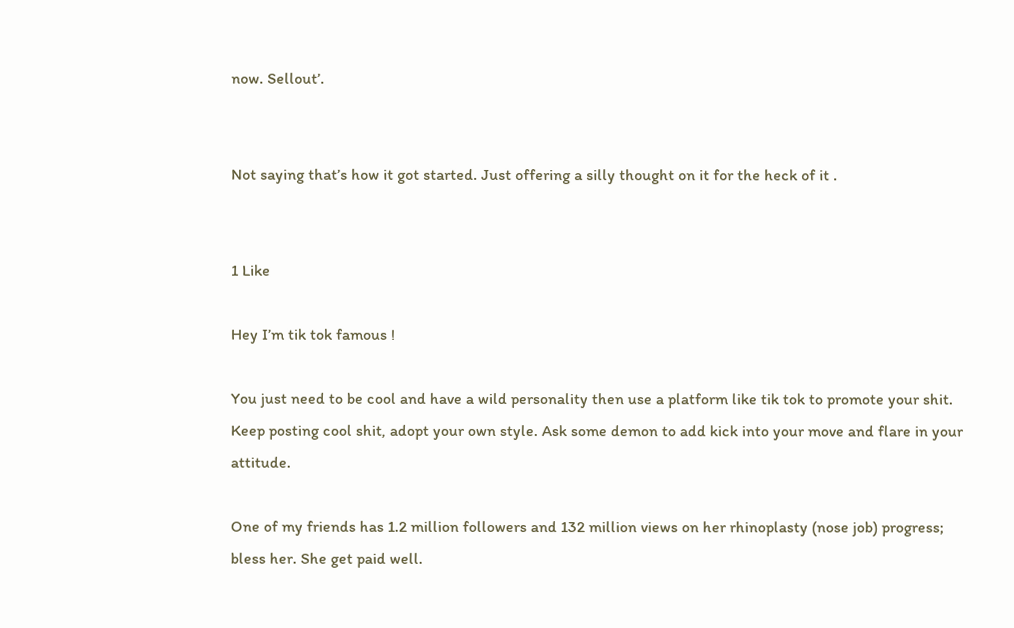now. Sellout’.


Not saying that’s how it got started. Just offering a silly thought on it for the heck of it .


1 Like

Hey I’m tik tok famous !

You just need to be cool and have a wild personality then use a platform like tik tok to promote your shit. Keep posting cool shit, adopt your own style. Ask some demon to add kick into your move and flare in your attitude.

One of my friends has 1.2 million followers and 132 million views on her rhinoplasty (nose job) progress; bless her. She get paid well.